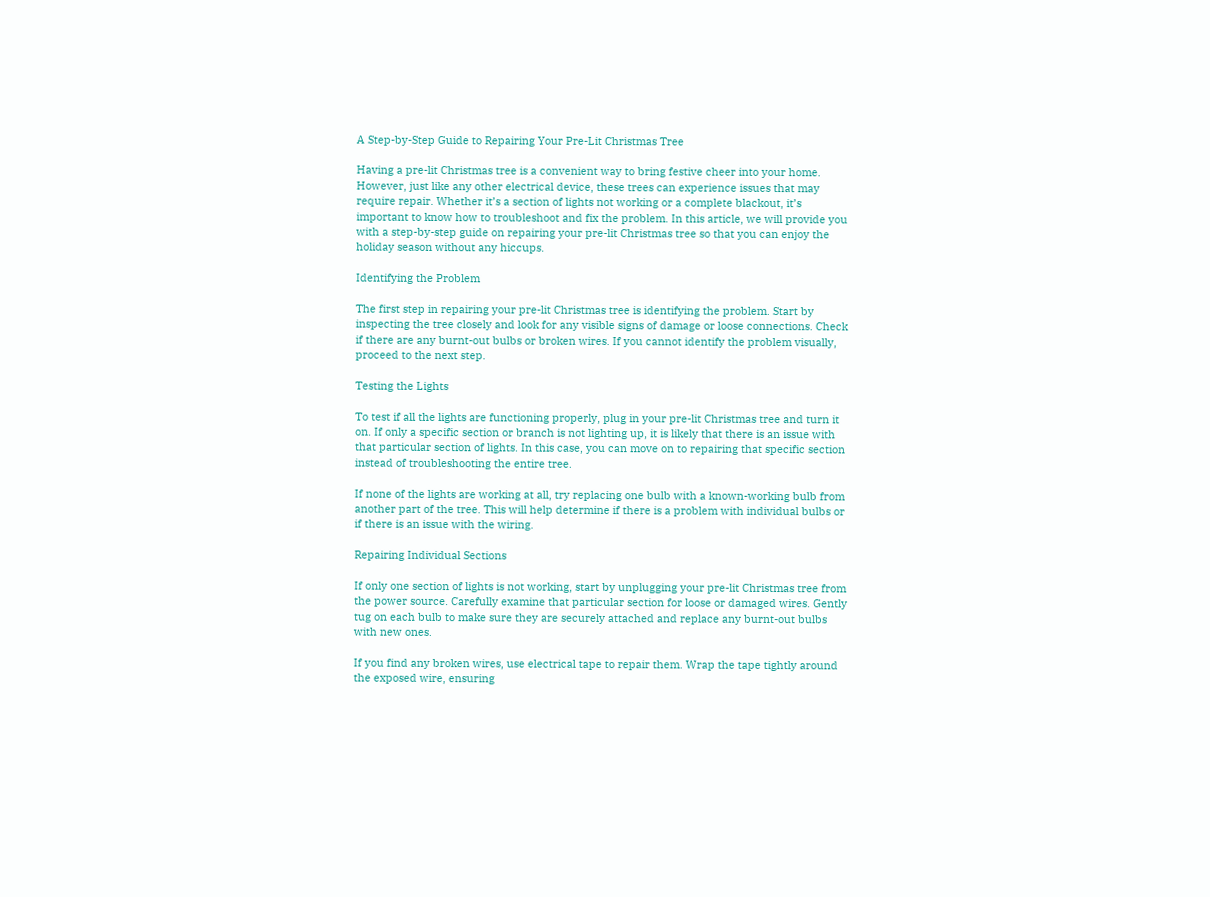A Step-by-Step Guide to Repairing Your Pre-Lit Christmas Tree

Having a pre-lit Christmas tree is a convenient way to bring festive cheer into your home. However, just like any other electrical device, these trees can experience issues that may require repair. Whether it’s a section of lights not working or a complete blackout, it’s important to know how to troubleshoot and fix the problem. In this article, we will provide you with a step-by-step guide on repairing your pre-lit Christmas tree so that you can enjoy the holiday season without any hiccups.

Identifying the Problem

The first step in repairing your pre-lit Christmas tree is identifying the problem. Start by inspecting the tree closely and look for any visible signs of damage or loose connections. Check if there are any burnt-out bulbs or broken wires. If you cannot identify the problem visually, proceed to the next step.

Testing the Lights

To test if all the lights are functioning properly, plug in your pre-lit Christmas tree and turn it on. If only a specific section or branch is not lighting up, it is likely that there is an issue with that particular section of lights. In this case, you can move on to repairing that specific section instead of troubleshooting the entire tree.

If none of the lights are working at all, try replacing one bulb with a known-working bulb from another part of the tree. This will help determine if there is a problem with individual bulbs or if there is an issue with the wiring.

Repairing Individual Sections

If only one section of lights is not working, start by unplugging your pre-lit Christmas tree from the power source. Carefully examine that particular section for loose or damaged wires. Gently tug on each bulb to make sure they are securely attached and replace any burnt-out bulbs with new ones.

If you find any broken wires, use electrical tape to repair them. Wrap the tape tightly around the exposed wire, ensuring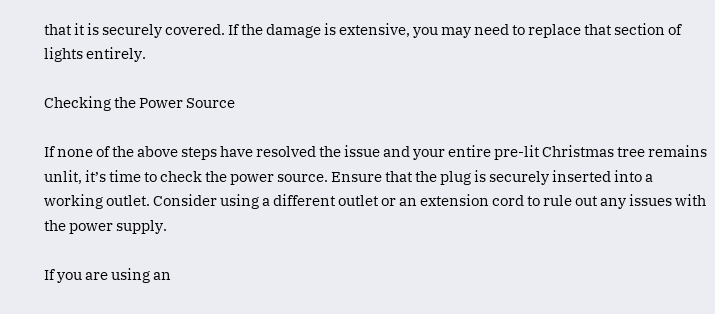that it is securely covered. If the damage is extensive, you may need to replace that section of lights entirely.

Checking the Power Source

If none of the above steps have resolved the issue and your entire pre-lit Christmas tree remains unlit, it’s time to check the power source. Ensure that the plug is securely inserted into a working outlet. Consider using a different outlet or an extension cord to rule out any issues with the power supply.

If you are using an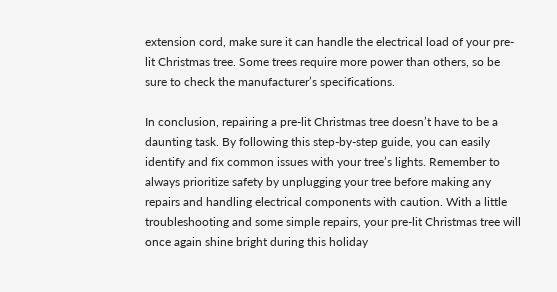extension cord, make sure it can handle the electrical load of your pre-lit Christmas tree. Some trees require more power than others, so be sure to check the manufacturer’s specifications.

In conclusion, repairing a pre-lit Christmas tree doesn’t have to be a daunting task. By following this step-by-step guide, you can easily identify and fix common issues with your tree’s lights. Remember to always prioritize safety by unplugging your tree before making any repairs and handling electrical components with caution. With a little troubleshooting and some simple repairs, your pre-lit Christmas tree will once again shine bright during this holiday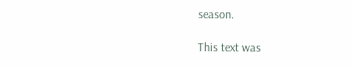season.

This text was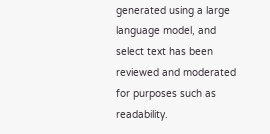generated using a large language model, and select text has been reviewed and moderated for purposes such as readability.